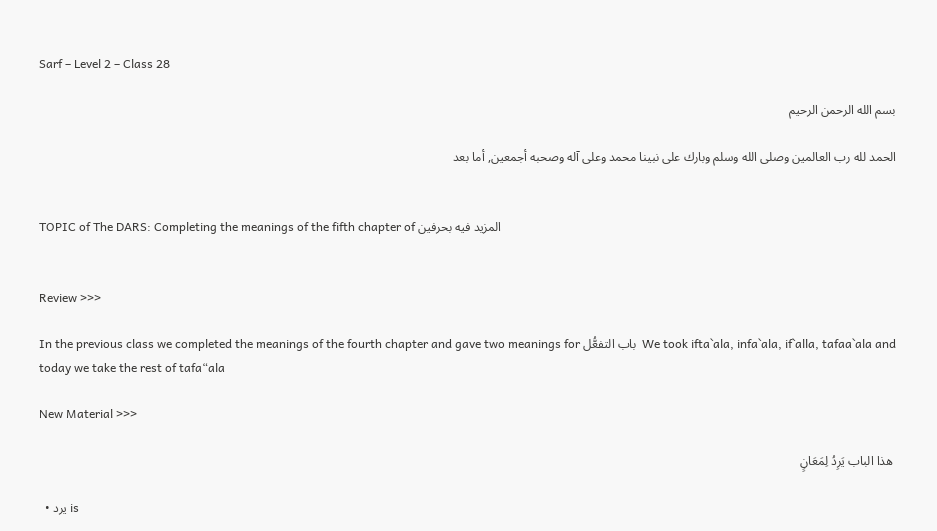Sarf – Level 2 – Class 28

بسم الله الرحمن الرحيم

الحمد لله رب العالمين وصلى الله وسلم وبارك على نبينا محمد وعلى آله وصحبه أجمعين, أما بعد


TOPIC of The DARS: Completing the meanings of the fifth chapter of المزيد فيه بحرفين


Review >>>

In the previous class we completed the meanings of the fourth chapter and gave two meanings for باب التفعُّل  We took ifta`ala, infa`ala, if`alla, tafaa`ala and today we take the rest of tafa“ala

New Material >>>

 هذا الباب يَرِدُ لِمَعَانٍ

  • يرد is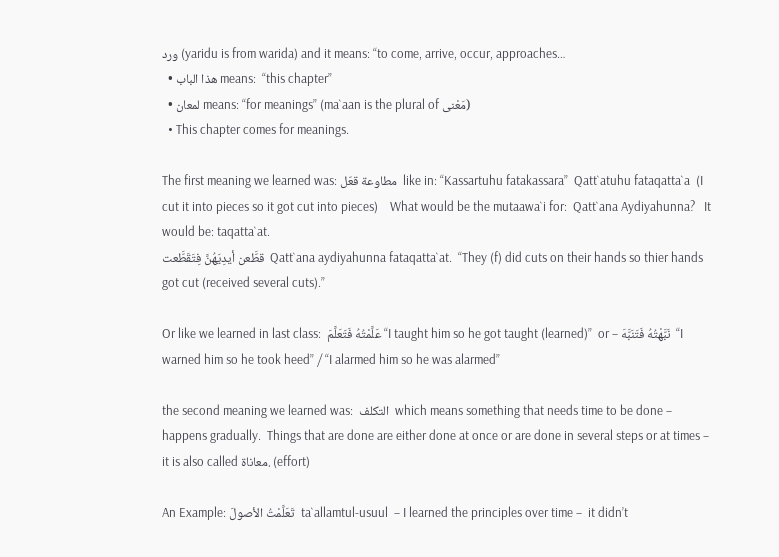ورد (yaridu is from warida) and it means: “to come, arrive, occur, approaches…
  • هذا الباب means:  “this chapter”
  • لمعان means: “for meanings” (ma`aan is the plural of مَعْنى)
  • This chapter comes for meanings.

The first meaning we learned was: مطاوعة قعّل  like in: “Kassartuhu fatakassara”  Qatt`atuhu fataqatta`a  (I cut it into pieces so it got cut into pieces)    What would be the mutaawa`i for:  Qatt`ana Aydiyahunna?   It would be: taqatta`at.
قطَّعن أيدِيَهُنَّ فِتَقَطَّعت  Qatt`ana aydiyahunna fataqatta`at.  “They (f) did cuts on their hands so thier hands got cut (received several cuts).”

Or like we learned in last class:  عَلَّمْتُهُ فَتَعَلَّمَ “I taught him so he got taught (learned)”  or – نَبَّهْتُهُ فَتَنَبَّهَ  “I warned him so he took heed” / “I alarmed him so he was alarmed”

the second meaning we learned was:  التكلف  which means something that needs time to be done –  happens gradually.  Things that are done are either done at once or are done in several steps or at times –  it is also called معاناة. (effort)

An Example: تَعَلَّمْتُ الأصولَ  ta`allamtul-usuul  – I learned the principles over time –  it didn’t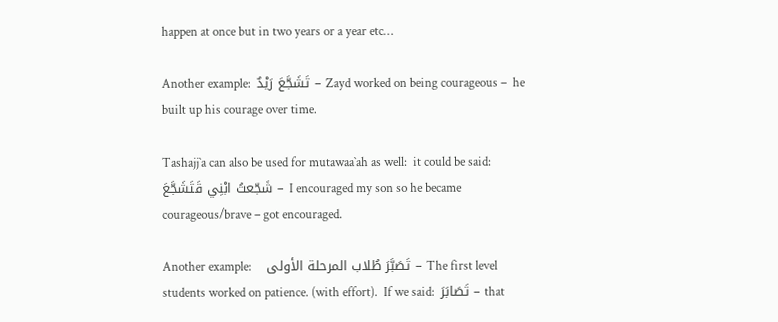happen at once but in two years or a year etc…

Another example:  تَشَجَّعَ رَيْدٌ – Zayd worked on being courageous –  he built up his courage over time.

Tashajj`a can also be used for mutawaa`ah as well:  it could be said:  شَجّعتُ ابْنِي قَتَشَجَّعَ – I encouraged my son so he became courageous/brave – got encouraged.

Another example:     تَصَبَّرَ طُلاب المرحلة الأولى – The first level students worked on patience. (with effort).  If we said:  تَصَابَرَ – that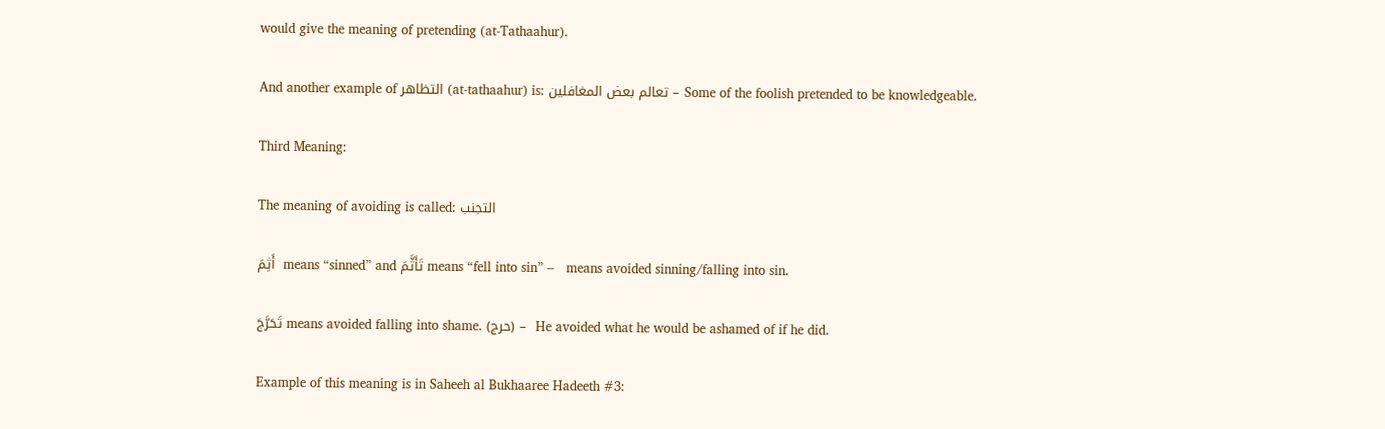would give the meaning of pretending (at-Tathaahur).

And another example of التظاهر (at-tathaahur) is: تعالم بعض المغافلين – Some of the foolish pretended to be knowledgeable.

Third Meaning:

The meaning of avoiding is called: التجنب

أَثِمَ  means “sinned” and تَأَثَّمَ means “fell into sin” –   means avoided sinning/falling into sin.

تَحَرَّجَ means avoided falling into shame. (حرج) –  He avoided what he would be ashamed of if he did.

Example of this meaning is in Saheeh al Bukhaaree Hadeeth #3: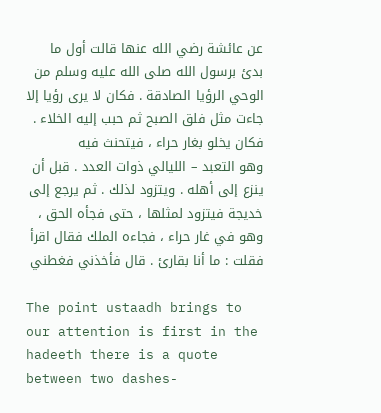عن عائشة رضي الله عنها قالت أول ما بدئ برسول الله صلى الله عليه وسلم من الوحي الرؤيا الصادقة . فكان لا يرى رؤيا إلا جاءت مثل فلق الصبح ثم حبب إليه الخلاء . فكان يخلو بغار حراء ، فيتحنث فيه
وهو التعبد – الليالي ذوات العدد . قبل أن ينزع إلى أهله . ويتزود لذلك . ثم يرجع إلى خديجة فيتزود لمثلها ، حتى فجأه الحق ، وهو في غار حراء ، فجاءه الملك فقال اقرأ فقلت : ما أنا بقارئ . قال فأخذني فغطني

The point ustaadh brings to our attention is first in the hadeeth there is a quote between two dashes-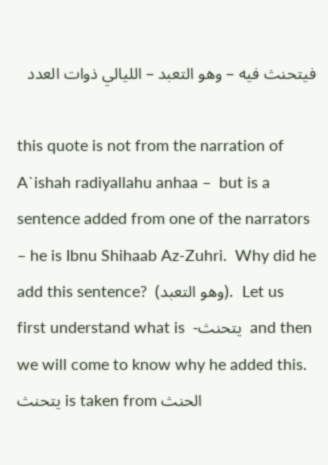فيتحنث فيه – وهو التعبد – الليالي ذوات العدد

this quote is not from the narration of A`ishah radiyallahu anhaa –  but is a sentence added from one of the narrators – he is Ibnu Shihaab Az-Zuhri.  Why did he add this sentence?  (وهو التعبد).  Let us first understand what is  -يتحنث  and then we will come to know why he added this.  يتحنث is taken from الحنث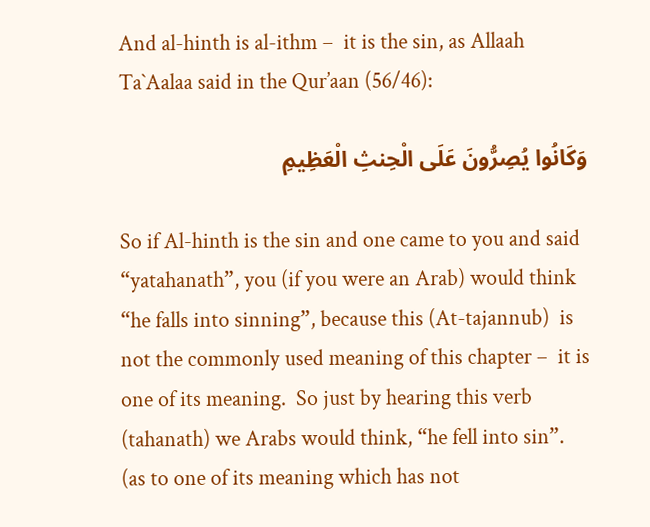And al-hinth is al-ithm –  it is the sin, as Allaah Ta`Aalaa said in the Qur’aan (56/46):

وَكَانُوا يُصِرُّونَ عَلَى الْحِنثِ الْعَظِيمِ

So if Al-hinth is the sin and one came to you and said “yatahanath”, you (if you were an Arab) would think “he falls into sinning”, because this (At-tajannub)  is not the commonly used meaning of this chapter –  it is one of its meaning.  So just by hearing this verb (tahanath) we Arabs would think, “he fell into sin”. (as to one of its meaning which has not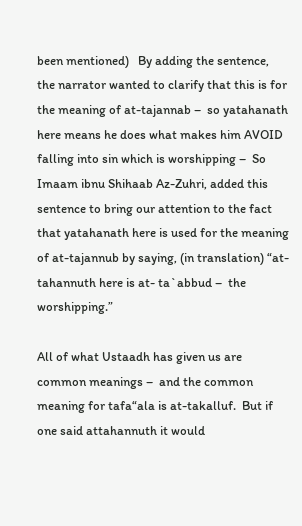been mentioned)   By adding the sentence, the narrator wanted to clarify that this is for the meaning of at-tajannab –  so yatahanath here means he does what makes him AVOID falling into sin which is worshipping –  So Imaam ibnu Shihaab Az-Zuhri, added this sentence to bring our attention to the fact that yatahanath here is used for the meaning of at-tajannub by saying, (in translation) “at-tahannuth here is at- ta`abbud –  the worshipping.”

All of what Ustaadh has given us are common meanings –  and the common meaning for tafa“ala is at-takalluf.  But if one said attahannuth it would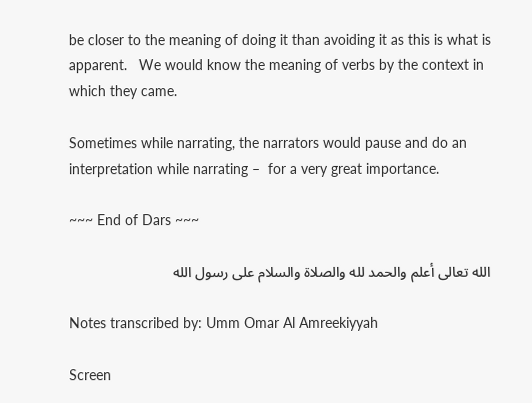be closer to the meaning of doing it than avoiding it as this is what is apparent.   We would know the meaning of verbs by the context in which they came.

Sometimes while narrating, the narrators would pause and do an interpretation while narrating –  for a very great importance.

~~~ End of Dars ~~~

الله تعالى أعلم والحمد لله والصلاة والسلام على رسول الله

Notes transcribed by: Umm Omar Al Amreekiyyah

Screen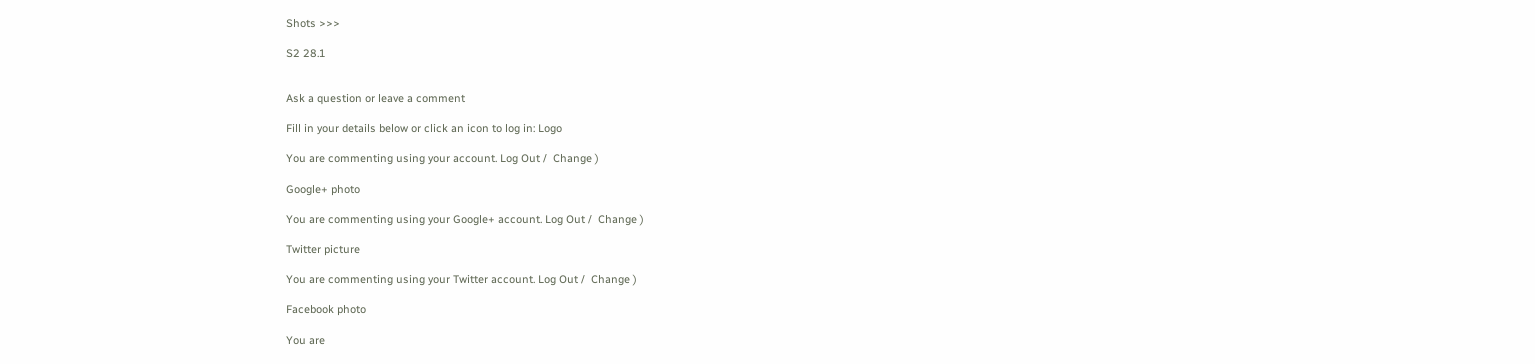Shots >>>

S2 28.1


Ask a question or leave a comment

Fill in your details below or click an icon to log in: Logo

You are commenting using your account. Log Out /  Change )

Google+ photo

You are commenting using your Google+ account. Log Out /  Change )

Twitter picture

You are commenting using your Twitter account. Log Out /  Change )

Facebook photo

You are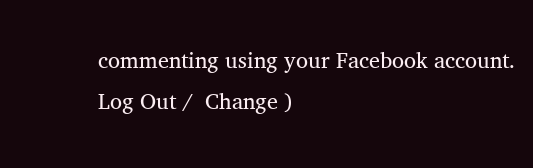commenting using your Facebook account. Log Out /  Change )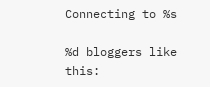Connecting to %s

%d bloggers like this: